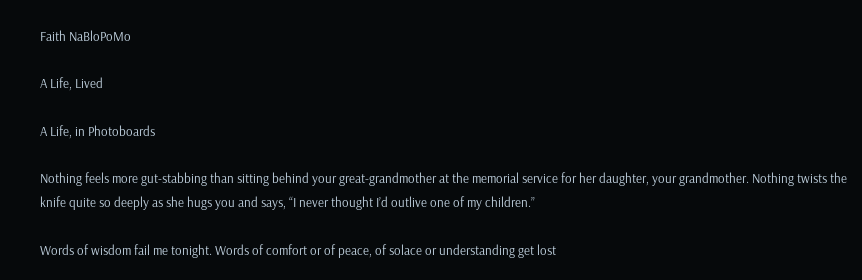Faith NaBloPoMo

A Life, Lived

A Life, in Photoboards

Nothing feels more gut-stabbing than sitting behind your great-grandmother at the memorial service for her daughter, your grandmother. Nothing twists the knife quite so deeply as she hugs you and says, “I never thought I’d outlive one of my children.”

Words of wisdom fail me tonight. Words of comfort or of peace, of solace or understanding get lost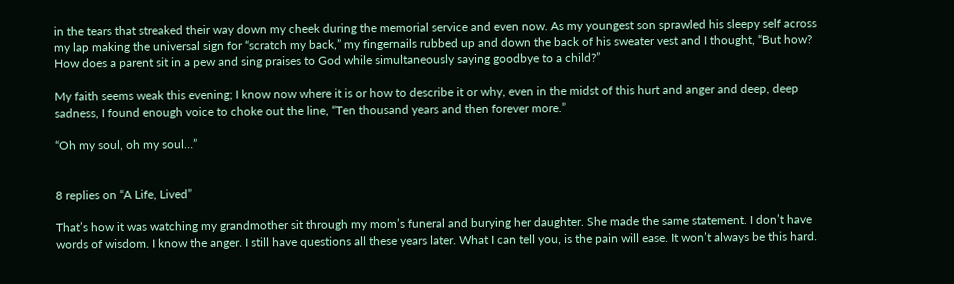in the tears that streaked their way down my cheek during the memorial service and even now. As my youngest son sprawled his sleepy self across my lap making the universal sign for “scratch my back,” my fingernails rubbed up and down the back of his sweater vest and I thought, “But how? How does a parent sit in a pew and sing praises to God while simultaneously saying goodbye to a child?”

My faith seems weak this evening; I know now where it is or how to describe it or why, even in the midst of this hurt and anger and deep, deep sadness, I found enough voice to choke out the line, “Ten thousand years and then forever more.”

“Oh my soul, oh my soul…”


8 replies on “A Life, Lived”

That’s how it was watching my grandmother sit through my mom’s funeral and burying her daughter. She made the same statement. I don’t have words of wisdom. I know the anger. I still have questions all these years later. What I can tell you, is the pain will ease. It won’t always be this hard.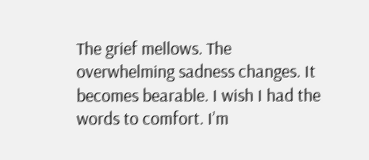The grief mellows. The overwhelming sadness changes. It becomes bearable. I wish I had the words to comfort. I’m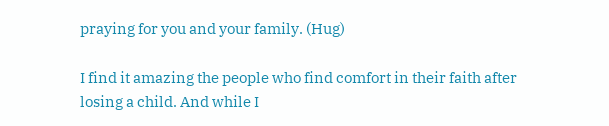praying for you and your family. (Hug)

I find it amazing the people who find comfort in their faith after losing a child. And while I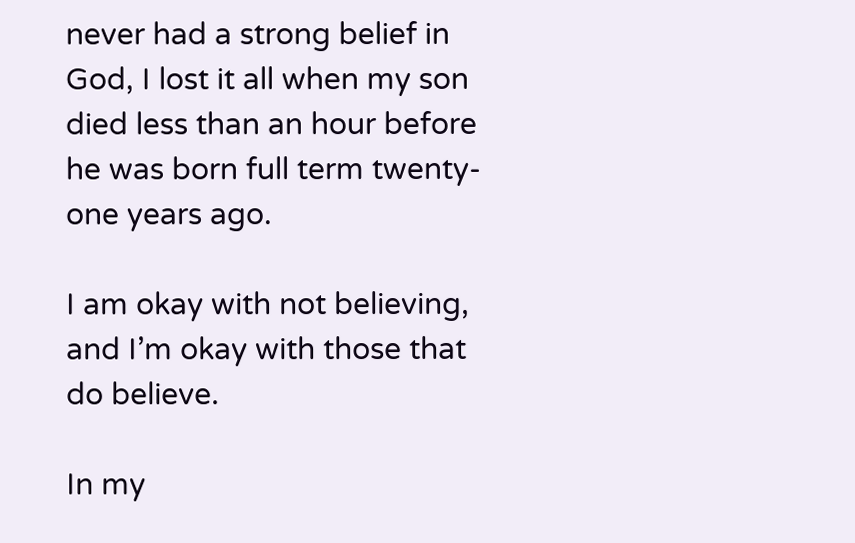never had a strong belief in God, I lost it all when my son died less than an hour before he was born full term twenty-one years ago.

I am okay with not believing, and I’m okay with those that do believe.

In my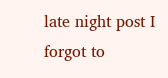late night post I forgot to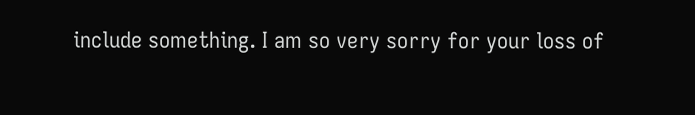include something. I am so very sorry for your loss of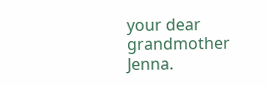your dear grandmother Jenna.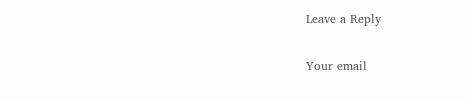Leave a Reply

Your email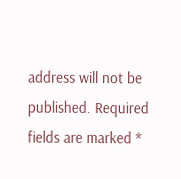address will not be published. Required fields are marked *